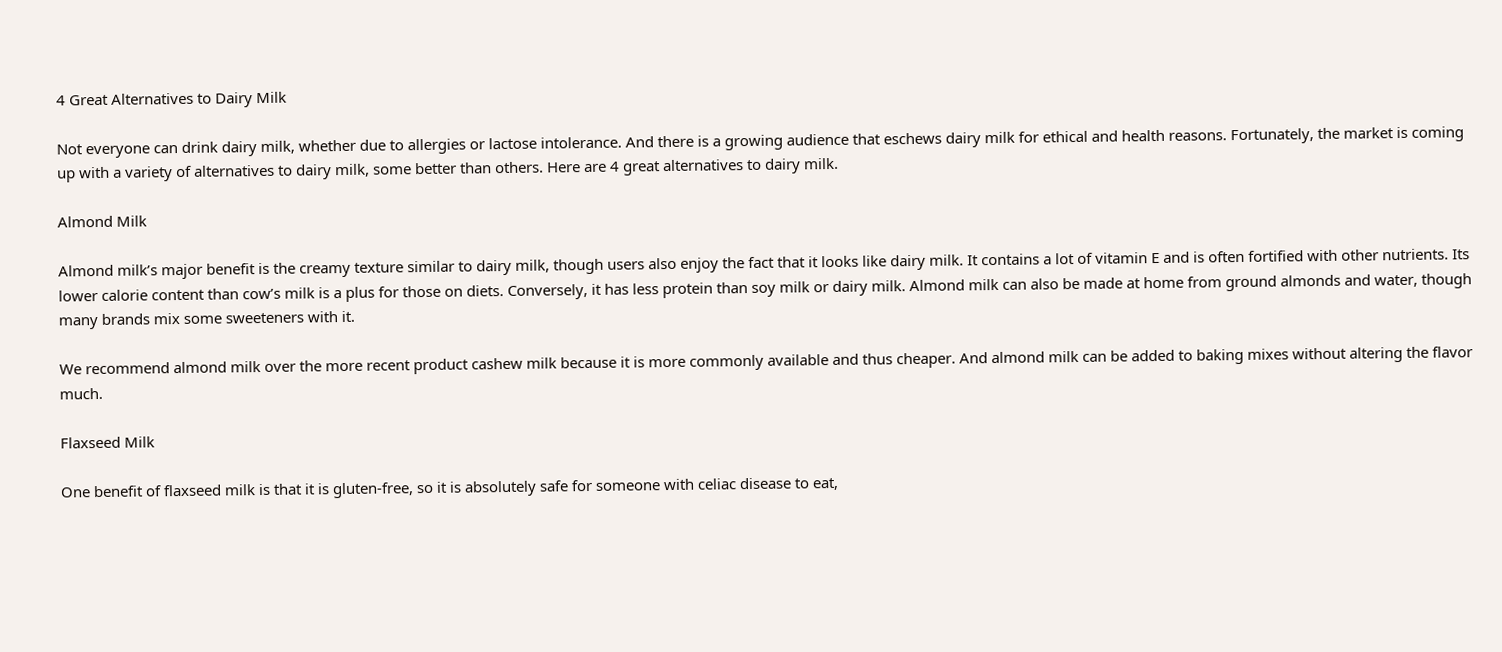4 Great Alternatives to Dairy Milk

Not everyone can drink dairy milk, whether due to allergies or lactose intolerance. And there is a growing audience that eschews dairy milk for ethical and health reasons. Fortunately, the market is coming up with a variety of alternatives to dairy milk, some better than others. Here are 4 great alternatives to dairy milk.

Almond Milk

Almond milk’s major benefit is the creamy texture similar to dairy milk, though users also enjoy the fact that it looks like dairy milk. It contains a lot of vitamin E and is often fortified with other nutrients. Its lower calorie content than cow’s milk is a plus for those on diets. Conversely, it has less protein than soy milk or dairy milk. Almond milk can also be made at home from ground almonds and water, though many brands mix some sweeteners with it.

We recommend almond milk over the more recent product cashew milk because it is more commonly available and thus cheaper. And almond milk can be added to baking mixes without altering the flavor much.

Flaxseed Milk

One benefit of flaxseed milk is that it is gluten-free, so it is absolutely safe for someone with celiac disease to eat,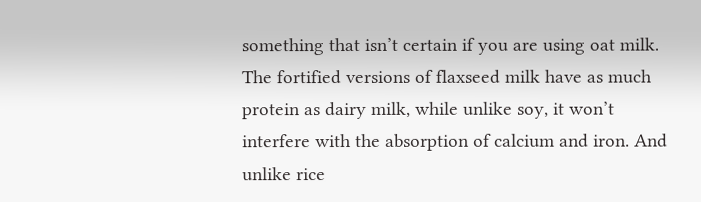something that isn’t certain if you are using oat milk. The fortified versions of flaxseed milk have as much protein as dairy milk, while unlike soy, it won’t interfere with the absorption of calcium and iron. And unlike rice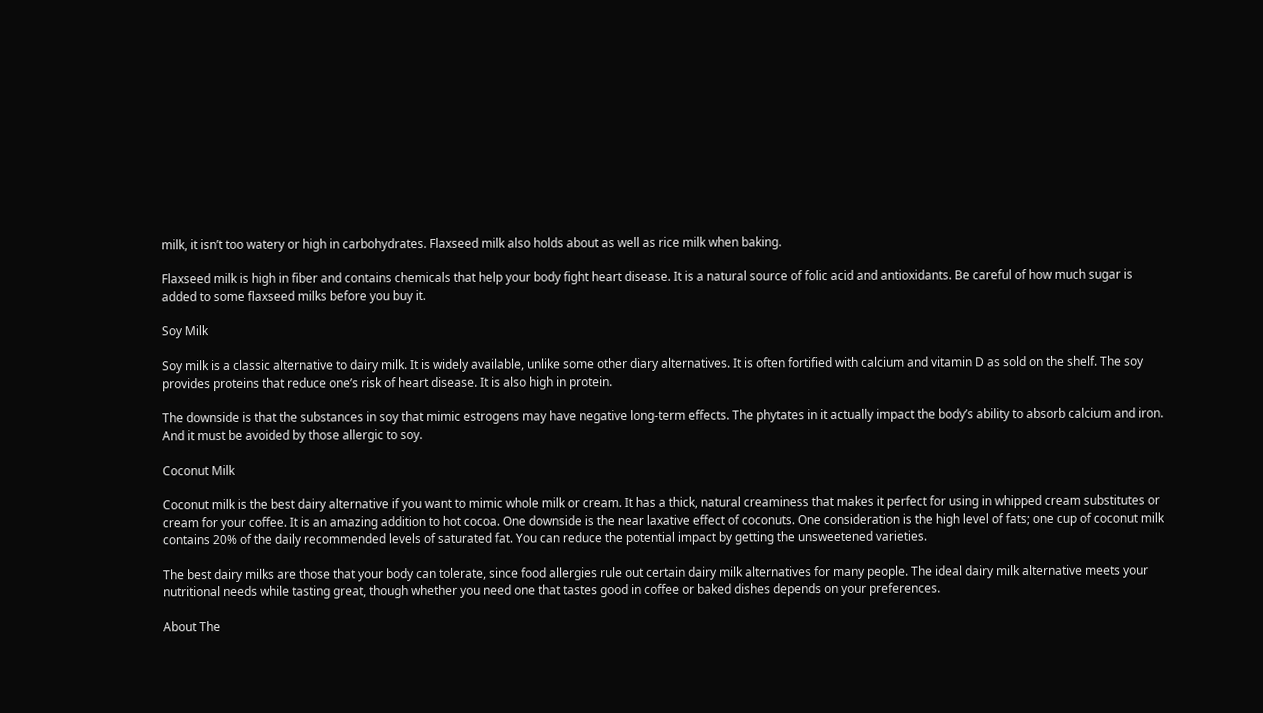milk, it isn’t too watery or high in carbohydrates. Flaxseed milk also holds about as well as rice milk when baking.

Flaxseed milk is high in fiber and contains chemicals that help your body fight heart disease. It is a natural source of folic acid and antioxidants. Be careful of how much sugar is added to some flaxseed milks before you buy it.

Soy Milk

Soy milk is a classic alternative to dairy milk. It is widely available, unlike some other diary alternatives. It is often fortified with calcium and vitamin D as sold on the shelf. The soy provides proteins that reduce one’s risk of heart disease. It is also high in protein.

The downside is that the substances in soy that mimic estrogens may have negative long-term effects. The phytates in it actually impact the body’s ability to absorb calcium and iron. And it must be avoided by those allergic to soy.

Coconut Milk

Coconut milk is the best dairy alternative if you want to mimic whole milk or cream. It has a thick, natural creaminess that makes it perfect for using in whipped cream substitutes or cream for your coffee. It is an amazing addition to hot cocoa. One downside is the near laxative effect of coconuts. One consideration is the high level of fats; one cup of coconut milk contains 20% of the daily recommended levels of saturated fat. You can reduce the potential impact by getting the unsweetened varieties.

The best dairy milks are those that your body can tolerate, since food allergies rule out certain dairy milk alternatives for many people. The ideal dairy milk alternative meets your nutritional needs while tasting great, though whether you need one that tastes good in coffee or baked dishes depends on your preferences.

About The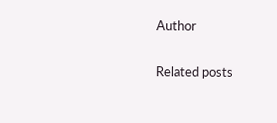Author

Related posts